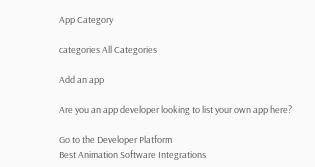App Category

categories All Categories

Add an app

Are you an app developer looking to list your own app here?

Go to the Developer Platform
Best Animation Software Integrations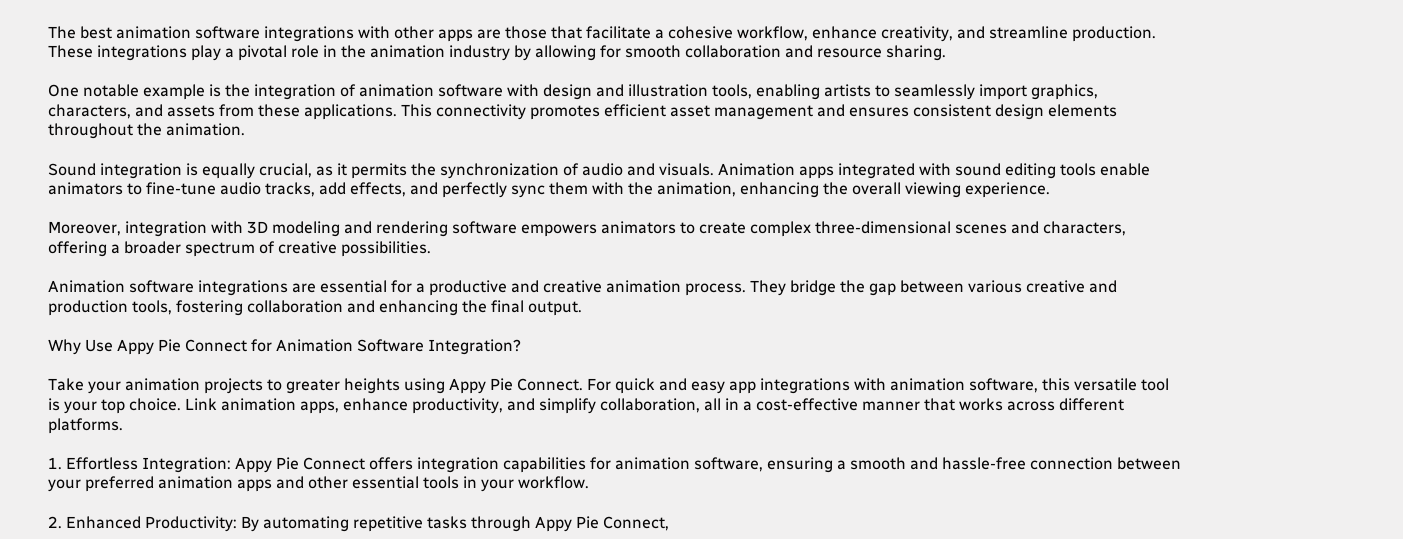The best animation software integrations with other apps are those that facilitate a cohesive workflow, enhance creativity, and streamline production. These integrations play a pivotal role in the animation industry by allowing for smooth collaboration and resource sharing.

One notable example is the integration of animation software with design and illustration tools, enabling artists to seamlessly import graphics, characters, and assets from these applications. This connectivity promotes efficient asset management and ensures consistent design elements throughout the animation.

Sound integration is equally crucial, as it permits the synchronization of audio and visuals. Animation apps integrated with sound editing tools enable animators to fine-tune audio tracks, add effects, and perfectly sync them with the animation, enhancing the overall viewing experience.

Moreover, integration with 3D modeling and rendering software empowers animators to create complex three-dimensional scenes and characters, offering a broader spectrum of creative possibilities.

Animation software integrations are essential for a productive and creative animation process. They bridge the gap between various creative and production tools, fostering collaboration and enhancing the final output.

Why Use Appy Pie Connect for Animation Software Integration?

Take your animation projects to greater heights using Appy Pie Connect. For quick and easy app integrations with animation software, this versatile tool is your top choice. Link animation apps, enhance productivity, and simplify collaboration, all in a cost-effective manner that works across different platforms.

1. Effortless Integration: Appy Pie Connect offers integration capabilities for animation software, ensuring a smooth and hassle-free connection between your preferred animation apps and other essential tools in your workflow.

2. Enhanced Productivity: By automating repetitive tasks through Appy Pie Connect,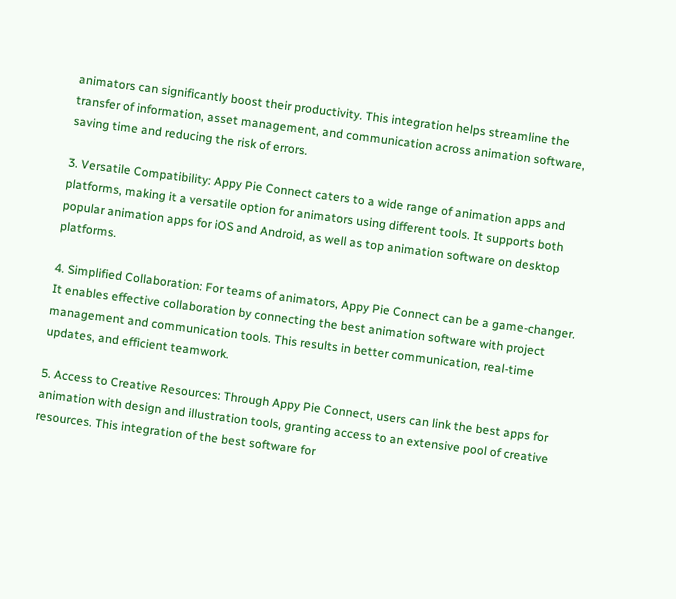animators can significantly boost their productivity. This integration helps streamline the transfer of information, asset management, and communication across animation software, saving time and reducing the risk of errors.

3. Versatile Compatibility: Appy Pie Connect caters to a wide range of animation apps and platforms, making it a versatile option for animators using different tools. It supports both popular animation apps for iOS and Android, as well as top animation software on desktop platforms.

4. Simplified Collaboration: For teams of animators, Appy Pie Connect can be a game-changer. It enables effective collaboration by connecting the best animation software with project management and communication tools. This results in better communication, real-time updates, and efficient teamwork.

5. Access to Creative Resources: Through Appy Pie Connect, users can link the best apps for animation with design and illustration tools, granting access to an extensive pool of creative resources. This integration of the best software for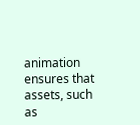animation ensures that assets, such as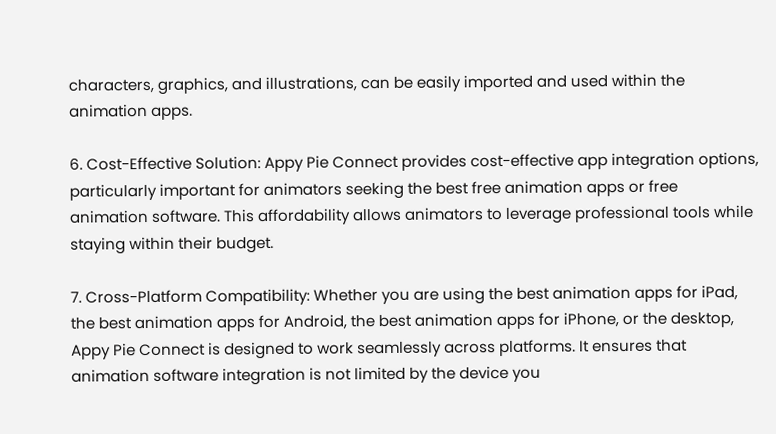characters, graphics, and illustrations, can be easily imported and used within the animation apps.

6. Cost-Effective Solution: Appy Pie Connect provides cost-effective app integration options, particularly important for animators seeking the best free animation apps or free animation software. This affordability allows animators to leverage professional tools while staying within their budget.

7. Cross-Platform Compatibility: Whether you are using the best animation apps for iPad, the best animation apps for Android, the best animation apps for iPhone, or the desktop, Appy Pie Connect is designed to work seamlessly across platforms. It ensures that animation software integration is not limited by the device you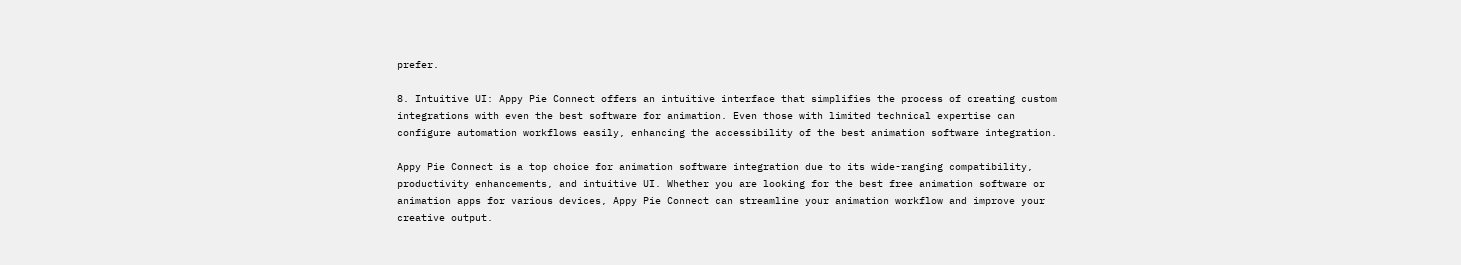prefer.

8. Intuitive UI: Appy Pie Connect offers an intuitive interface that simplifies the process of creating custom integrations with even the best software for animation. Even those with limited technical expertise can configure automation workflows easily, enhancing the accessibility of the best animation software integration.

Appy Pie Connect is a top choice for animation software integration due to its wide-ranging compatibility, productivity enhancements, and intuitive UI. Whether you are looking for the best free animation software or animation apps for various devices, Appy Pie Connect can streamline your animation workflow and improve your creative output.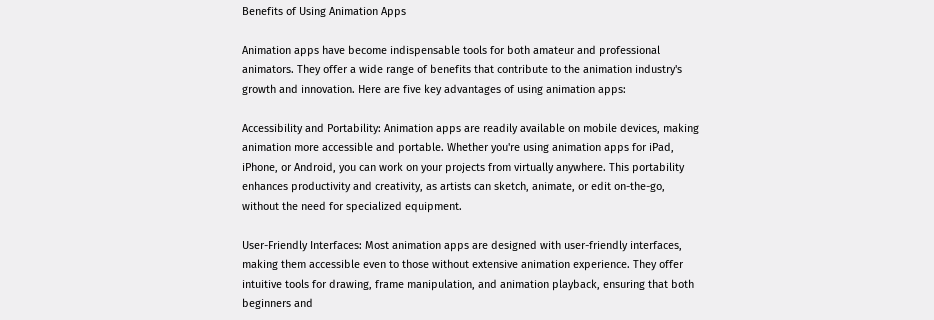Benefits of Using Animation Apps

Animation apps have become indispensable tools for both amateur and professional animators. They offer a wide range of benefits that contribute to the animation industry's growth and innovation. Here are five key advantages of using animation apps:

Accessibility and Portability: Animation apps are readily available on mobile devices, making animation more accessible and portable. Whether you're using animation apps for iPad, iPhone, or Android, you can work on your projects from virtually anywhere. This portability enhances productivity and creativity, as artists can sketch, animate, or edit on-the-go, without the need for specialized equipment.

User-Friendly Interfaces: Most animation apps are designed with user-friendly interfaces, making them accessible even to those without extensive animation experience. They offer intuitive tools for drawing, frame manipulation, and animation playback, ensuring that both beginners and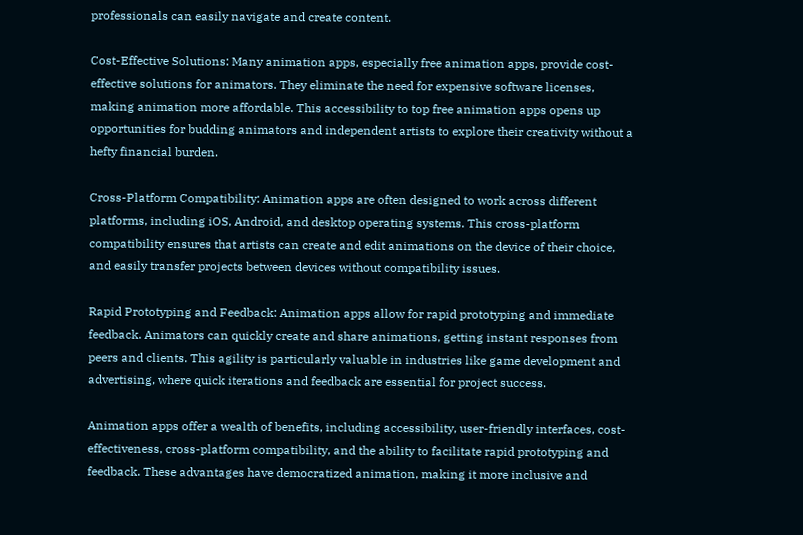professionals can easily navigate and create content.

Cost-Effective Solutions: Many animation apps, especially free animation apps, provide cost-effective solutions for animators. They eliminate the need for expensive software licenses, making animation more affordable. This accessibility to top free animation apps opens up opportunities for budding animators and independent artists to explore their creativity without a hefty financial burden.

Cross-Platform Compatibility: Animation apps are often designed to work across different platforms, including iOS, Android, and desktop operating systems. This cross-platform compatibility ensures that artists can create and edit animations on the device of their choice, and easily transfer projects between devices without compatibility issues.

Rapid Prototyping and Feedback: Animation apps allow for rapid prototyping and immediate feedback. Animators can quickly create and share animations, getting instant responses from peers and clients. This agility is particularly valuable in industries like game development and advertising, where quick iterations and feedback are essential for project success.

Animation apps offer a wealth of benefits, including accessibility, user-friendly interfaces, cost-effectiveness, cross-platform compatibility, and the ability to facilitate rapid prototyping and feedback. These advantages have democratized animation, making it more inclusive and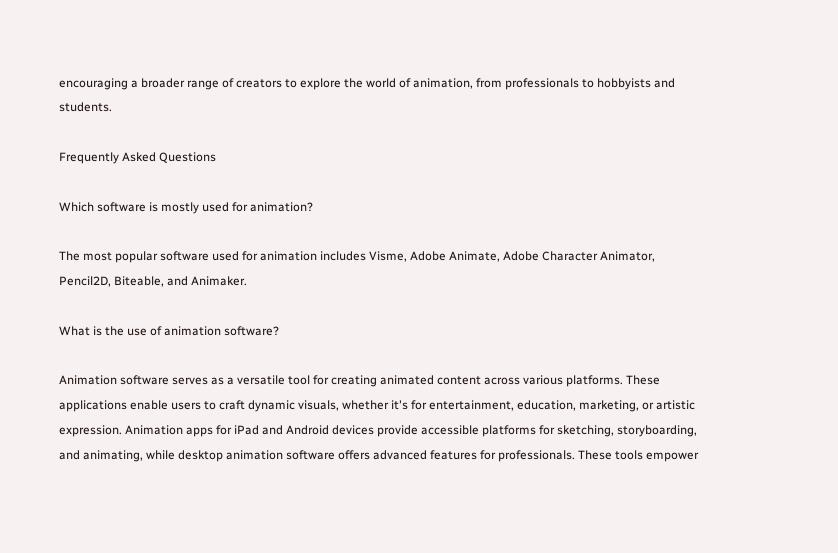encouraging a broader range of creators to explore the world of animation, from professionals to hobbyists and students.

Frequently Asked Questions

Which software is mostly used for animation?

The most popular software used for animation includes Visme, Adobe Animate, Adobe Character Animator, Pencil2D, Biteable, and Animaker.

What is the use of animation software?

Animation software serves as a versatile tool for creating animated content across various platforms. These applications enable users to craft dynamic visuals, whether it's for entertainment, education, marketing, or artistic expression. Animation apps for iPad and Android devices provide accessible platforms for sketching, storyboarding, and animating, while desktop animation software offers advanced features for professionals. These tools empower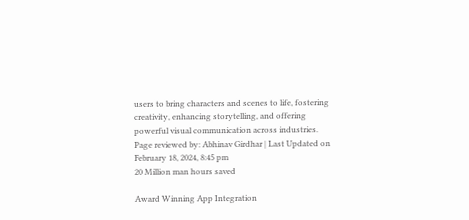users to bring characters and scenes to life, fostering creativity, enhancing storytelling, and offering powerful visual communication across industries.
Page reviewed by: Abhinav Girdhar | Last Updated on February 18, 2024, 8:45 pm
20 Million man hours saved

Award Winning App Integration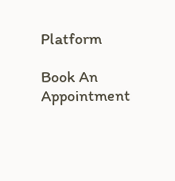Platform

Book An Appointment